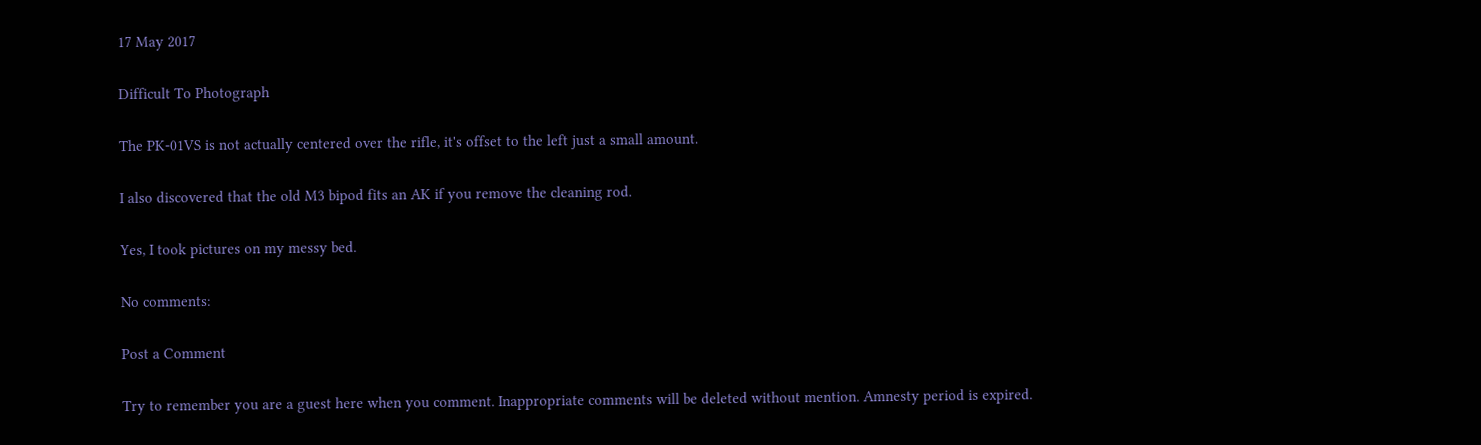17 May 2017

Difficult To Photograph

The PK-01VS is not actually centered over the rifle, it's offset to the left just a small amount.

I also discovered that the old M3 bipod fits an AK if you remove the cleaning rod.

Yes, I took pictures on my messy bed.

No comments:

Post a Comment

Try to remember you are a guest here when you comment. Inappropriate comments will be deleted without mention. Amnesty period is expired.